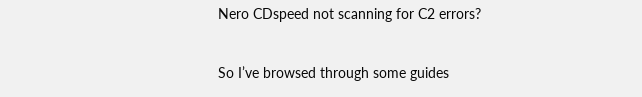Nero CDspeed not scanning for C2 errors?

So I’ve browsed through some guides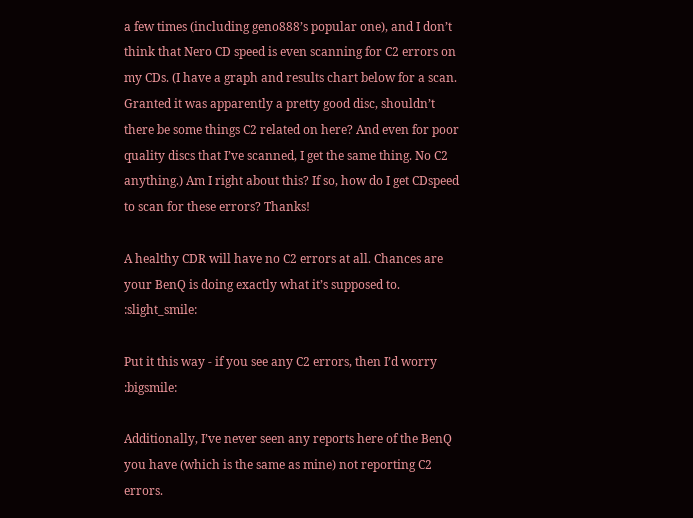a few times (including geno888’s popular one), and I don’t think that Nero CD speed is even scanning for C2 errors on my CDs. (I have a graph and results chart below for a scan. Granted it was apparently a pretty good disc, shouldn’t there be some things C2 related on here? And even for poor quality discs that I’ve scanned, I get the same thing. No C2 anything.) Am I right about this? If so, how do I get CDspeed to scan for these errors? Thanks!

A healthy CDR will have no C2 errors at all. Chances are your BenQ is doing exactly what it’s supposed to. :slight_smile:

Put it this way - if you see any C2 errors, then I’d worry :bigsmile:

Additionally, I’ve never seen any reports here of the BenQ you have (which is the same as mine) not reporting C2 errors.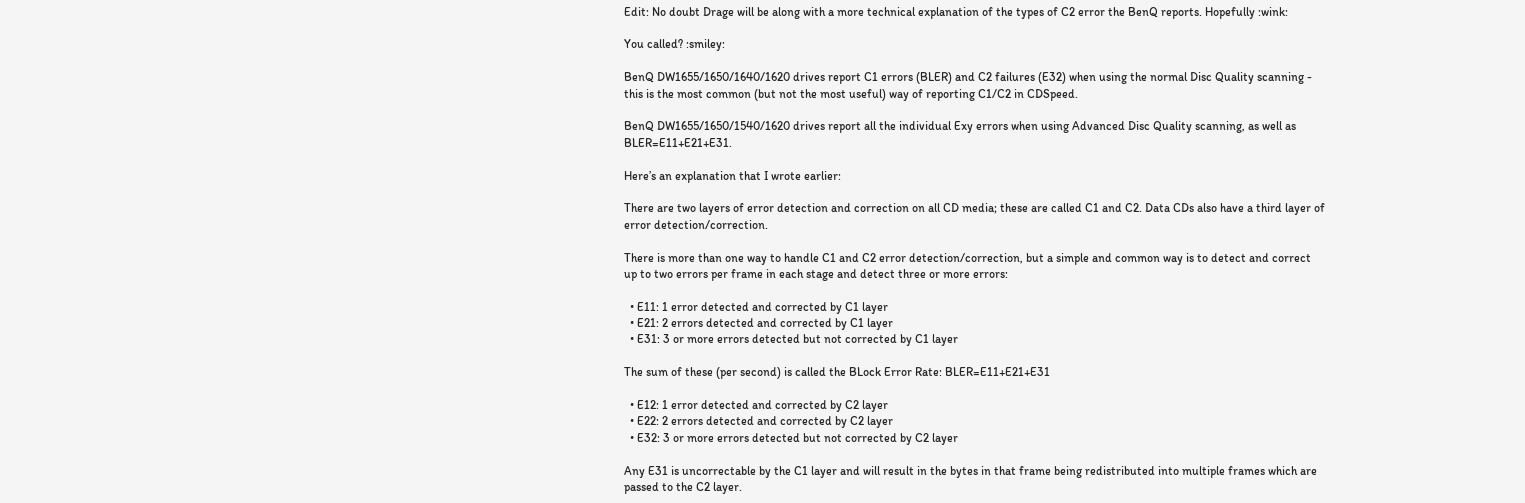Edit: No doubt Drage will be along with a more technical explanation of the types of C2 error the BenQ reports. Hopefully :wink:

You called? :smiley:

BenQ DW1655/1650/1640/1620 drives report C1 errors (BLER) and C2 failures (E32) when using the normal Disc Quality scanning - this is the most common (but not the most useful) way of reporting C1/C2 in CDSpeed.

BenQ DW1655/1650/1540/1620 drives report all the individual Exy errors when using Advanced Disc Quality scanning, as well as BLER=E11+E21+E31.

Here’s an explanation that I wrote earlier:

There are two layers of error detection and correction on all CD media; these are called C1 and C2. Data CDs also have a third layer of error detection/correction.

There is more than one way to handle C1 and C2 error detection/correction, but a simple and common way is to detect and correct up to two errors per frame in each stage and detect three or more errors:

  • E11: 1 error detected and corrected by C1 layer
  • E21: 2 errors detected and corrected by C1 layer
  • E31: 3 or more errors detected but not corrected by C1 layer

The sum of these (per second) is called the BLock Error Rate: BLER=E11+E21+E31

  • E12: 1 error detected and corrected by C2 layer
  • E22: 2 errors detected and corrected by C2 layer
  • E32: 3 or more errors detected but not corrected by C2 layer

Any E31 is uncorrectable by the C1 layer and will result in the bytes in that frame being redistributed into multiple frames which are passed to the C2 layer.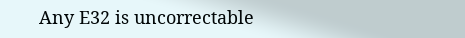Any E32 is uncorrectable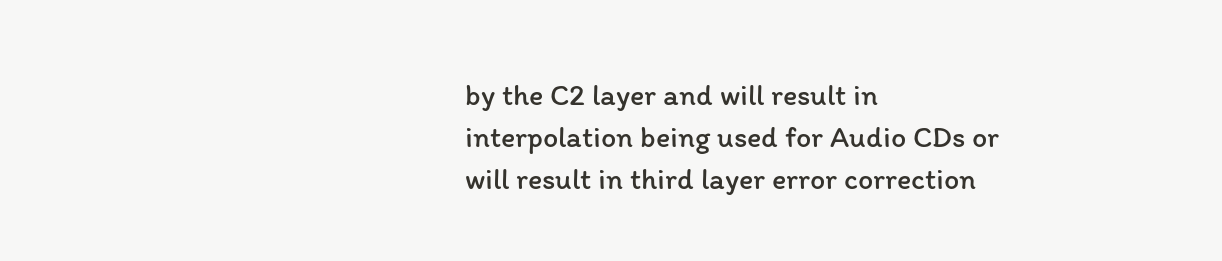by the C2 layer and will result in interpolation being used for Audio CDs or will result in third layer error correction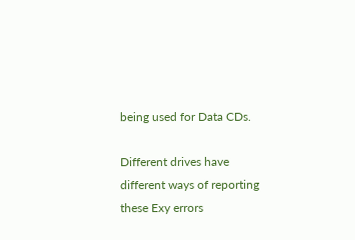being used for Data CDs.

Different drives have different ways of reporting these Exy errors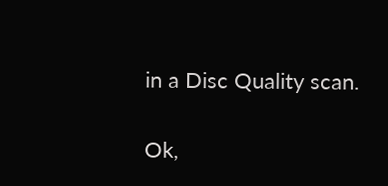in a Disc Quality scan.

Ok,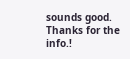sounds good. Thanks for the info.!